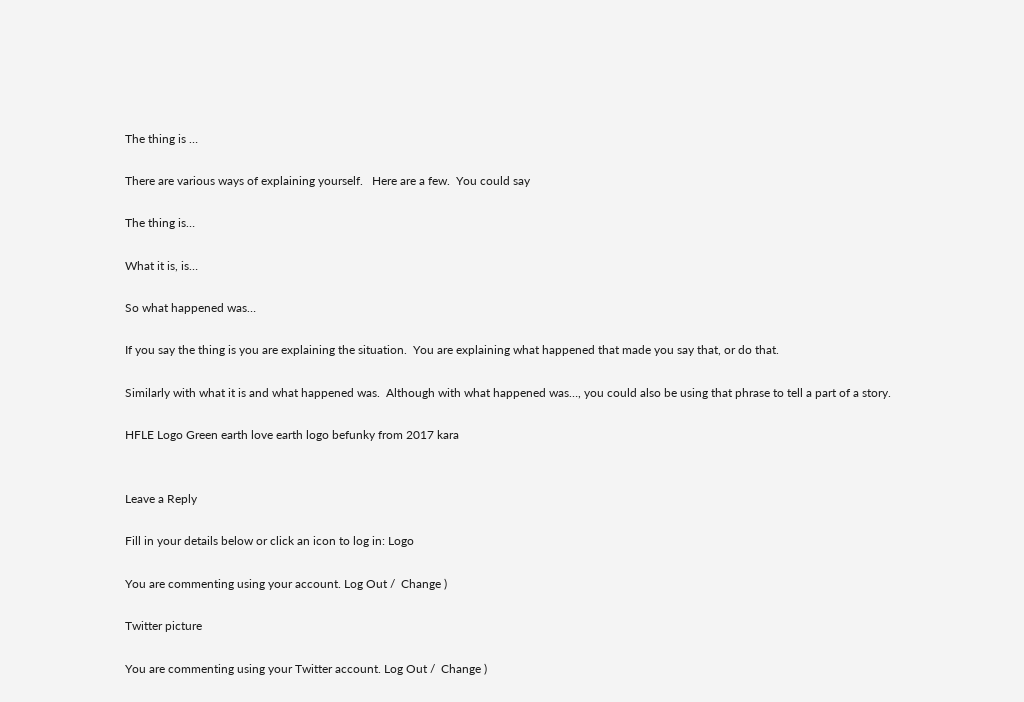The thing is …

There are various ways of explaining yourself.   Here are a few.  You could say

The thing is…

What it is, is…

So what happened was…

If you say the thing is you are explaining the situation.  You are explaining what happened that made you say that, or do that.

Similarly with what it is and what happened was.  Although with what happened was…, you could also be using that phrase to tell a part of a story.

HFLE Logo Green earth love earth logo befunky from 2017 kara


Leave a Reply

Fill in your details below or click an icon to log in: Logo

You are commenting using your account. Log Out /  Change )

Twitter picture

You are commenting using your Twitter account. Log Out /  Change )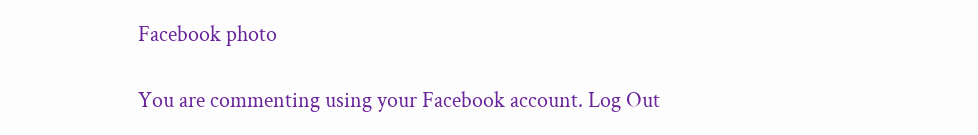Facebook photo

You are commenting using your Facebook account. Log Out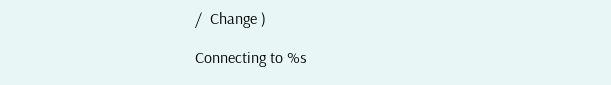/  Change )

Connecting to %s